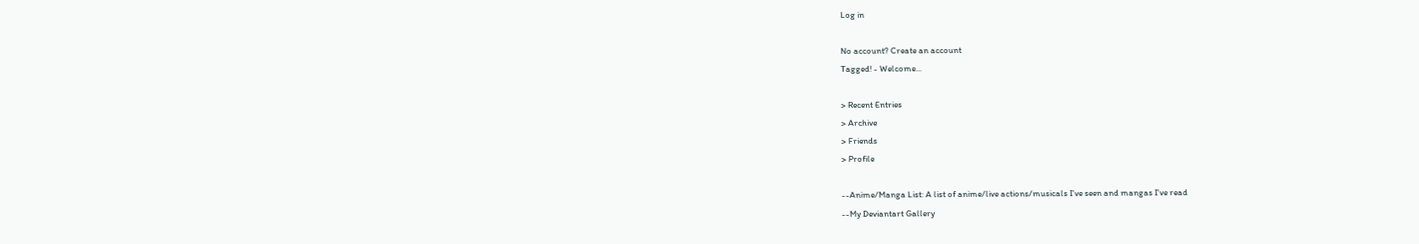Log in

No account? Create an account
Tagged! - Welcome...

> Recent Entries
> Archive
> Friends
> Profile

--Anime/Manga List: A list of anime/live actions/musicals I've seen and mangas I've read
--My Deviantart Gallery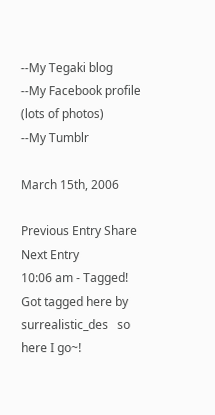--My Tegaki blog
--My Facebook profile (lots of photos)
--My Tumblr

March 15th, 2006

Previous Entry Share Next Entry
10:06 am - Tagged!
Got tagged here by surrealistic_des   so here I go~!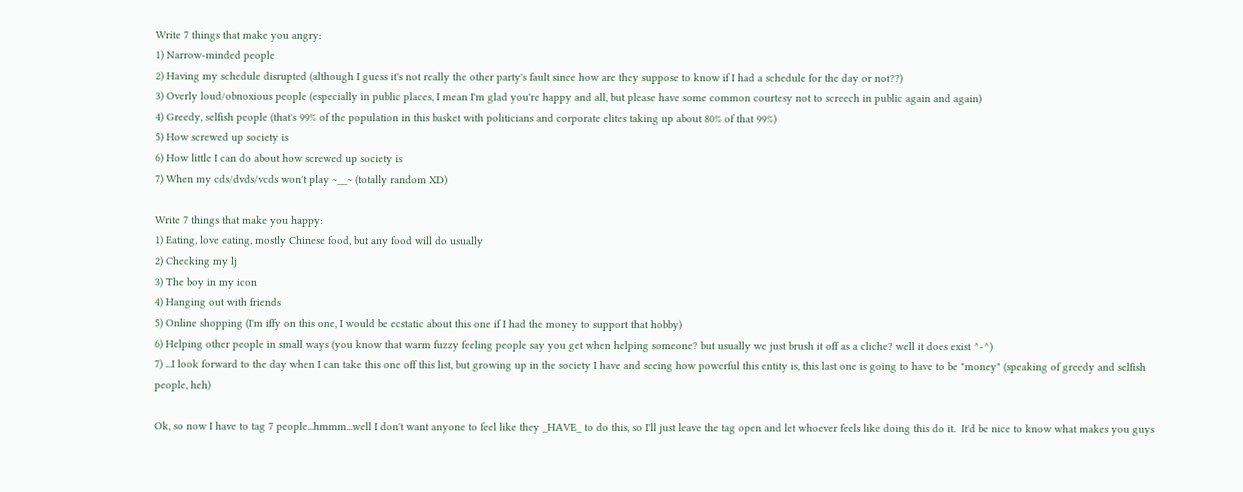Write 7 things that make you angry:
1) Narrow-minded people
2) Having my schedule disrupted (although I guess it's not really the other party's fault since how are they suppose to know if I had a schedule for the day or not??)
3) Overly loud/obnoxious people (especially in public places, I mean I'm glad you're happy and all, but please have some common courtesy not to screech in public again and again)
4) Greedy, selfish people (that's 99% of the population in this basket with politicians and corporate elites taking up about 80% of that 99%)
5) How screwed up society is
6) How little I can do about how screwed up society is
7) When my cds/dvds/vcds won't play ~__~ (totally random XD)

Write 7 things that make you happy:
1) Eating, love eating, mostly Chinese food, but any food will do usually
2) Checking my lj
3) The boy in my icon
4) Hanging out with friends
5) Online shopping (I'm iffy on this one, I would be ecstatic about this one if I had the money to support that hobby)
6) Helping other people in small ways (you know that warm fuzzy feeling people say you get when helping someone? but usually we just brush it off as a cliche? well it does exist ^-^)
7) ...I look forward to the day when I can take this one off this list, but growing up in the society I have and seeing how powerful this entity is, this last one is going to have to be "money" (speaking of greedy and selfish people, heh)

Ok, so now I have to tag 7 people...hmmm...well I don't want anyone to feel like they _HAVE_ to do this, so I'll just leave the tag open and let whoever feels like doing this do it.  It'd be nice to know what makes you guys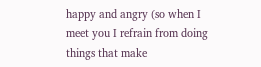happy and angry (so when I meet you I refrain from doing things that make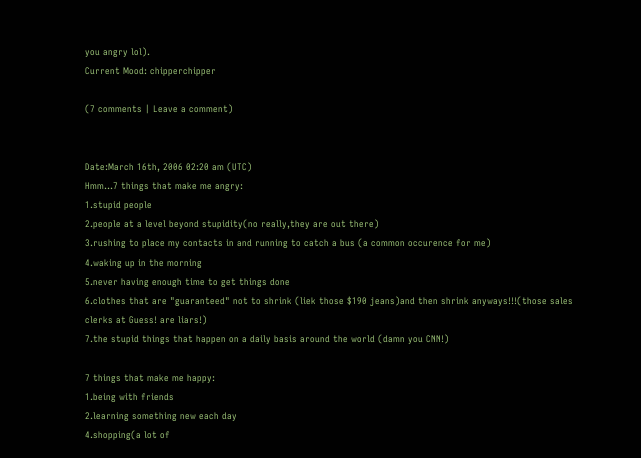you angry lol).
Current Mood: chipperchipper

(7 comments | Leave a comment)


Date:March 16th, 2006 02:20 am (UTC)
Hmm...7 things that make me angry:
1.stupid people
2.people at a level beyond stupidity(no really,they are out there)
3.rushing to place my contacts in and running to catch a bus (a common occurence for me)
4.waking up in the morning
5.never having enough time to get things done
6.clothes that are "guaranteed" not to shrink (liek those $190 jeans)and then shrink anyways!!!(those sales clerks at Guess! are liars!)
7.the stupid things that happen on a daily basis around the world (damn you CNN!)

7 things that make me happy:
1.being with friends
2.learning something new each day
4.shopping(a lot of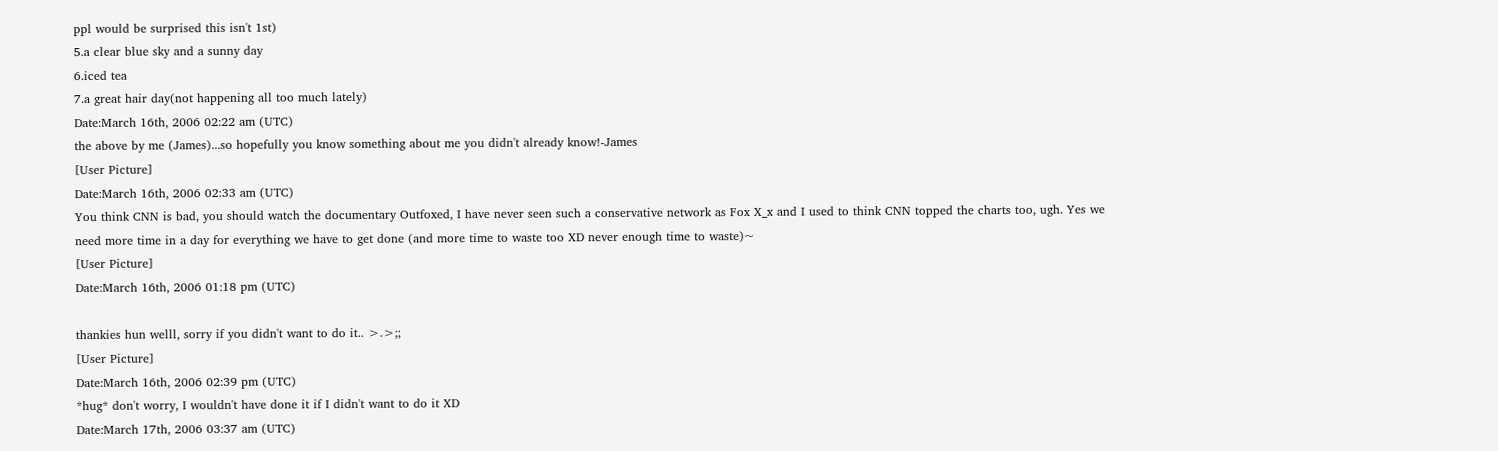ppl would be surprised this isn't 1st)
5.a clear blue sky and a sunny day
6.iced tea
7.a great hair day(not happening all too much lately)
Date:March 16th, 2006 02:22 am (UTC)
the above by me (James)...so hopefully you know something about me you didn't already know!-James
[User Picture]
Date:March 16th, 2006 02:33 am (UTC)
You think CNN is bad, you should watch the documentary Outfoxed, I have never seen such a conservative network as Fox X_x and I used to think CNN topped the charts too, ugh. Yes we need more time in a day for everything we have to get done (and more time to waste too XD never enough time to waste)~
[User Picture]
Date:March 16th, 2006 01:18 pm (UTC)

thankies hun welll, sorry if you didn't want to do it.. >.>;;
[User Picture]
Date:March 16th, 2006 02:39 pm (UTC)
*hug* don't worry, I wouldn't have done it if I didn't want to do it XD
Date:March 17th, 2006 03:37 am (UTC)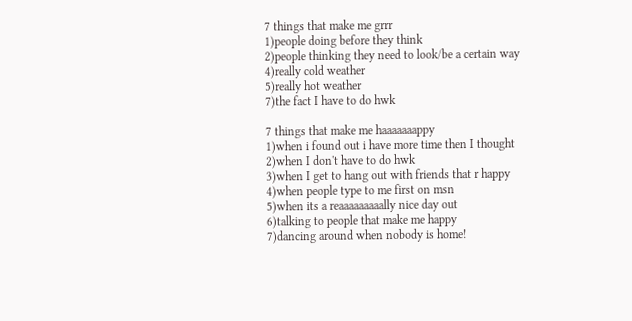7 things that make me grrr
1)people doing before they think
2)people thinking they need to look/be a certain way
4)really cold weather
5)really hot weather
7)the fact I have to do hwk

7 things that make me haaaaaaappy
1)when i found out i have more time then I thought
2)when I don't have to do hwk
3)when I get to hang out with friends that r happy
4)when people type to me first on msn
5)when its a reaaaaaaaaally nice day out
6)talking to people that make me happy
7)dancing around when nobody is home!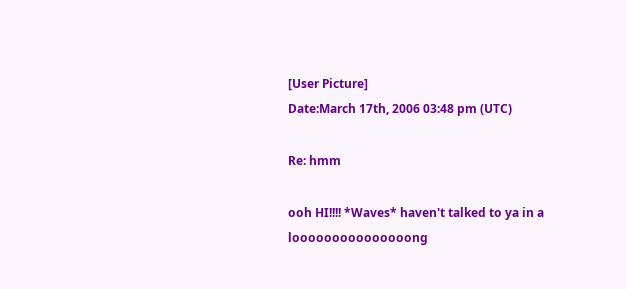[User Picture]
Date:March 17th, 2006 03:48 pm (UTC)

Re: hmm

ooh HI!!!! *Waves* haven't talked to ya in a looooooooooooooong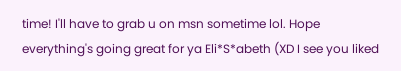time! I'll have to grab u on msn sometime lol. Hope everything's going great for ya Eli*S*abeth (XD I see you liked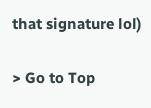that signature lol)

> Go to Top